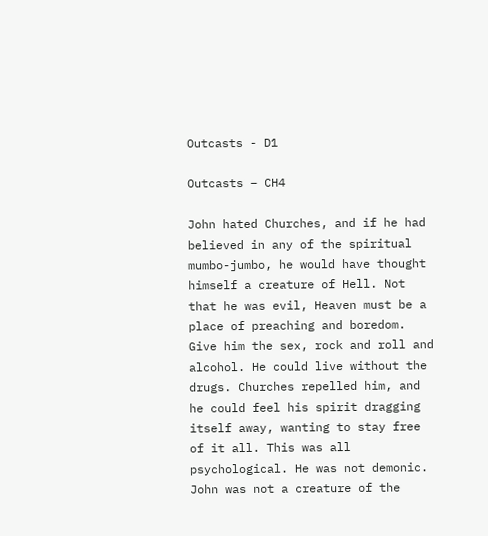Outcasts - D1

Outcasts – CH4

John hated Churches, and if he had believed in any of the spiritual mumbo-jumbo, he would have thought himself a creature of Hell. Not that he was evil, Heaven must be a place of preaching and boredom. Give him the sex, rock and roll and alcohol. He could live without the drugs. Churches repelled him, and he could feel his spirit dragging itself away, wanting to stay free of it all. This was all psychological. He was not demonic. John was not a creature of the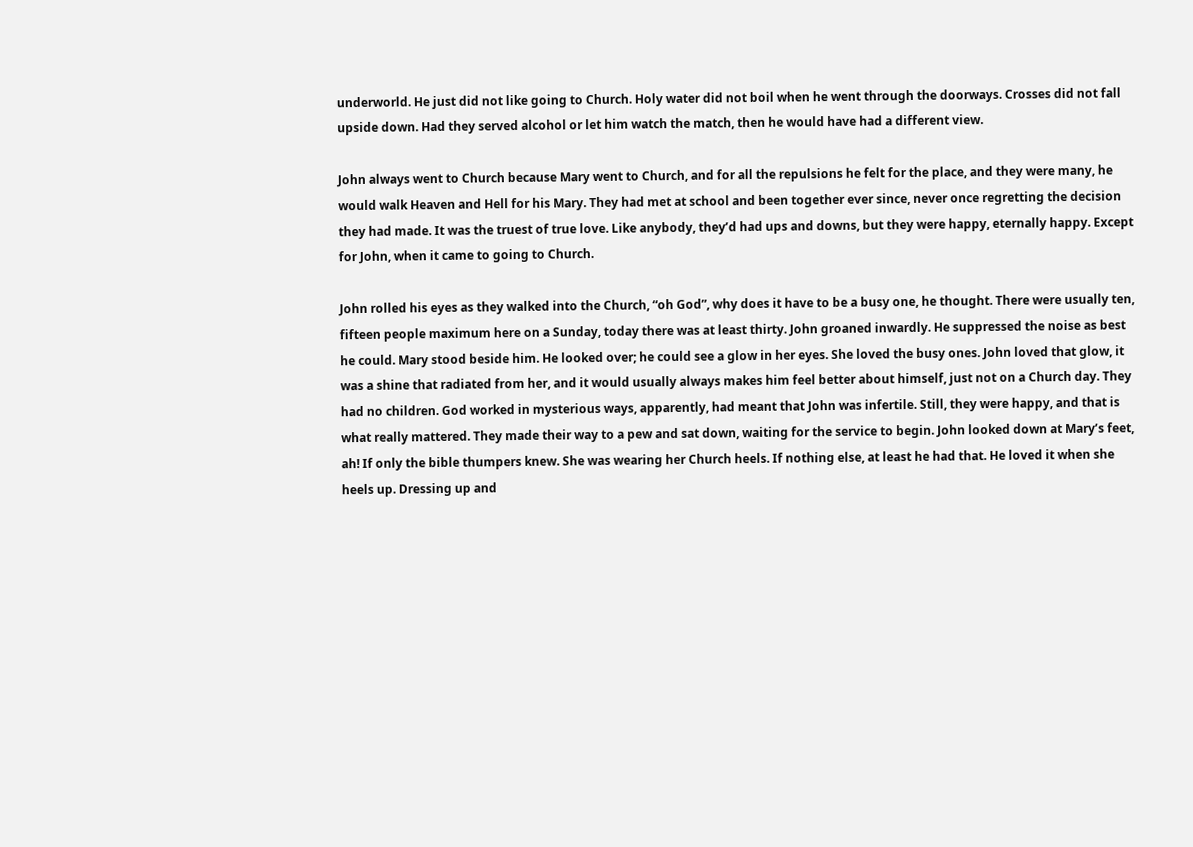underworld. He just did not like going to Church. Holy water did not boil when he went through the doorways. Crosses did not fall upside down. Had they served alcohol or let him watch the match, then he would have had a different view.

John always went to Church because Mary went to Church, and for all the repulsions he felt for the place, and they were many, he would walk Heaven and Hell for his Mary. They had met at school and been together ever since, never once regretting the decision they had made. It was the truest of true love. Like anybody, they’d had ups and downs, but they were happy, eternally happy. Except for John, when it came to going to Church.

John rolled his eyes as they walked into the Church, “oh God”, why does it have to be a busy one, he thought. There were usually ten, fifteen people maximum here on a Sunday, today there was at least thirty. John groaned inwardly. He suppressed the noise as best he could. Mary stood beside him. He looked over; he could see a glow in her eyes. She loved the busy ones. John loved that glow, it was a shine that radiated from her, and it would usually always makes him feel better about himself, just not on a Church day. They had no children. God worked in mysterious ways, apparently, had meant that John was infertile. Still, they were happy, and that is what really mattered. They made their way to a pew and sat down, waiting for the service to begin. John looked down at Mary’s feet, ah! If only the bible thumpers knew. She was wearing her Church heels. If nothing else, at least he had that. He loved it when she heels up. Dressing up and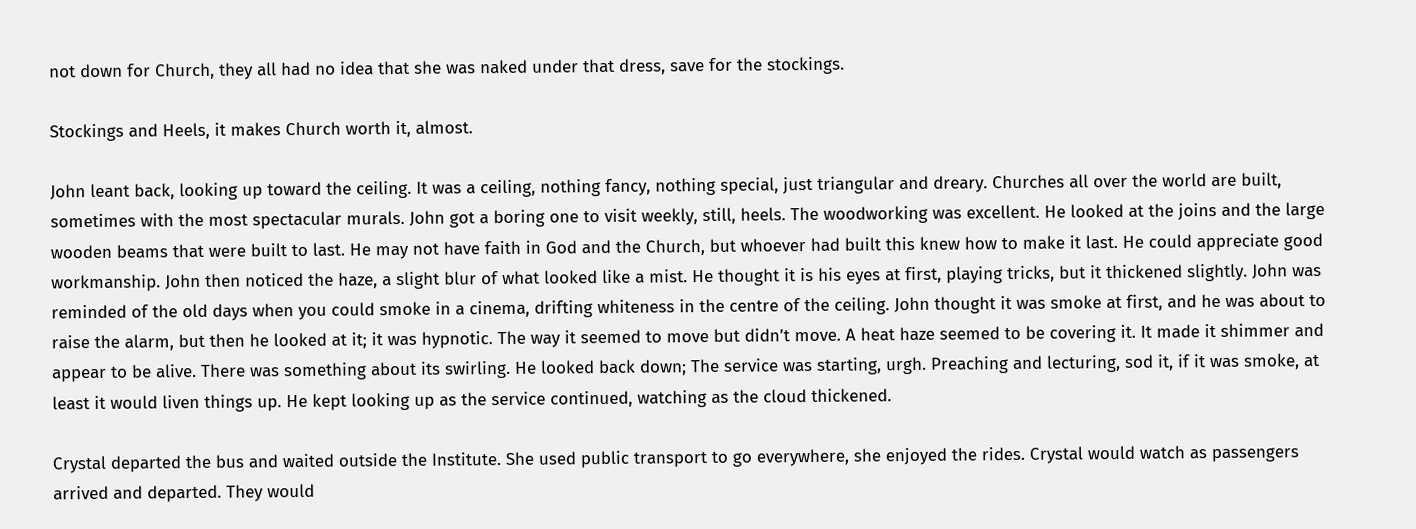not down for Church, they all had no idea that she was naked under that dress, save for the stockings.

Stockings and Heels, it makes Church worth it, almost.

John leant back, looking up toward the ceiling. It was a ceiling, nothing fancy, nothing special, just triangular and dreary. Churches all over the world are built, sometimes with the most spectacular murals. John got a boring one to visit weekly, still, heels. The woodworking was excellent. He looked at the joins and the large wooden beams that were built to last. He may not have faith in God and the Church, but whoever had built this knew how to make it last. He could appreciate good workmanship. John then noticed the haze, a slight blur of what looked like a mist. He thought it is his eyes at first, playing tricks, but it thickened slightly. John was reminded of the old days when you could smoke in a cinema, drifting whiteness in the centre of the ceiling. John thought it was smoke at first, and he was about to raise the alarm, but then he looked at it; it was hypnotic. The way it seemed to move but didn’t move. A heat haze seemed to be covering it. It made it shimmer and appear to be alive. There was something about its swirling. He looked back down; The service was starting, urgh. Preaching and lecturing, sod it, if it was smoke, at least it would liven things up. He kept looking up as the service continued, watching as the cloud thickened.

Crystal departed the bus and waited outside the Institute. She used public transport to go everywhere, she enjoyed the rides. Crystal would watch as passengers arrived and departed. They would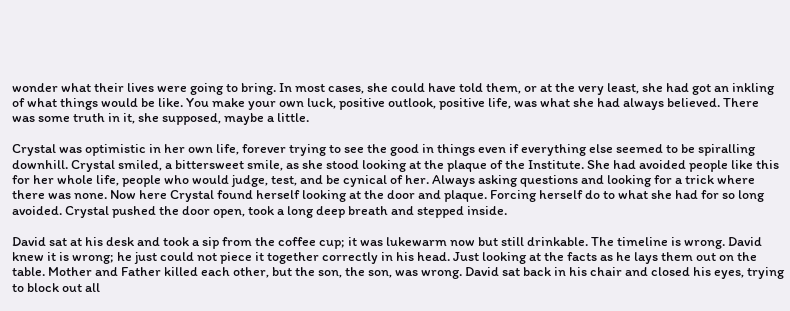wonder what their lives were going to bring. In most cases, she could have told them, or at the very least, she had got an inkling of what things would be like. You make your own luck, positive outlook, positive life, was what she had always believed. There was some truth in it, she supposed, maybe a little.

Crystal was optimistic in her own life, forever trying to see the good in things even if everything else seemed to be spiralling downhill. Crystal smiled, a bittersweet smile, as she stood looking at the plaque of the Institute. She had avoided people like this for her whole life, people who would judge, test, and be cynical of her. Always asking questions and looking for a trick where there was none. Now here Crystal found herself looking at the door and plaque. Forcing herself do to what she had for so long avoided. Crystal pushed the door open, took a long deep breath and stepped inside.

David sat at his desk and took a sip from the coffee cup; it was lukewarm now but still drinkable. The timeline is wrong. David knew it is wrong; he just could not piece it together correctly in his head. Just looking at the facts as he lays them out on the table. Mother and Father killed each other, but the son, the son, was wrong. David sat back in his chair and closed his eyes, trying to block out all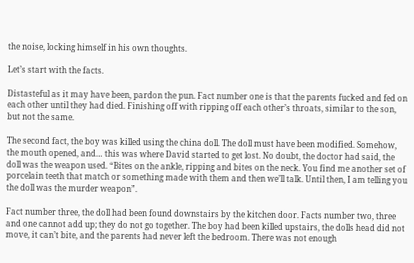the noise, locking himself in his own thoughts.

Let’s start with the facts.

Distasteful as it may have been, pardon the pun. Fact number one is that the parents fucked and fed on each other until they had died. Finishing off with ripping off each other’s throats, similar to the son, but not the same.

The second fact, the boy was killed using the china doll. The doll must have been modified. Somehow, the mouth opened, and… this was where David started to get lost. No doubt, the doctor had said, the doll was the weapon used. “Bites on the ankle, ripping and bites on the neck. You find me another set of porcelain teeth that match or something made with them and then we’ll talk. Until then, I am telling you the doll was the murder weapon”.

Fact number three, the doll had been found downstairs by the kitchen door. Facts number two, three and one cannot add up; they do not go together. The boy had been killed upstairs, the dolls head did not move, it can’t bite, and the parents had never left the bedroom. There was not enough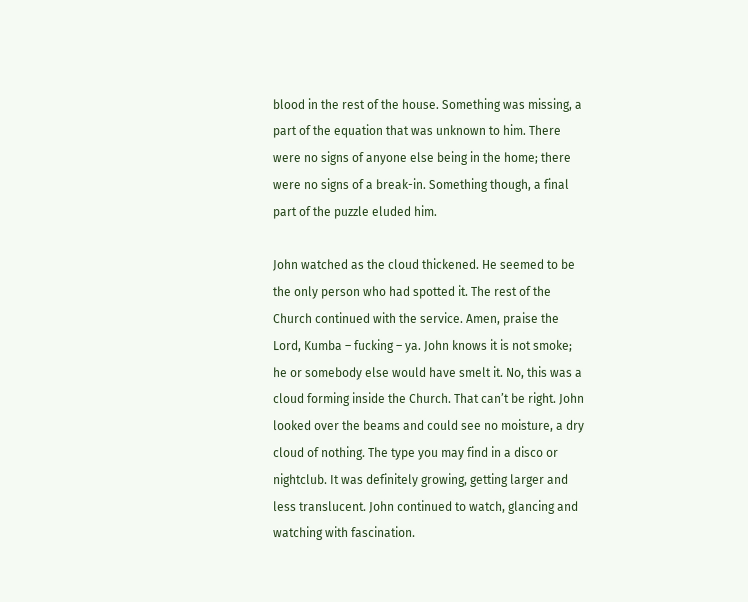blood in the rest of the house. Something was missing, a part of the equation that was unknown to him. There were no signs of anyone else being in the home; there were no signs of a break-in. Something though, a final part of the puzzle eluded him.

John watched as the cloud thickened. He seemed to be the only person who had spotted it. The rest of the Church continued with the service. Amen, praise the Lord, Kumba – fucking – ya. John knows it is not smoke; he or somebody else would have smelt it. No, this was a cloud forming inside the Church. That can’t be right. John looked over the beams and could see no moisture, a dry cloud of nothing. The type you may find in a disco or nightclub. It was definitely growing, getting larger and less translucent. John continued to watch, glancing and watching with fascination.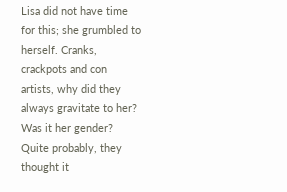Lisa did not have time for this; she grumbled to herself. Cranks, crackpots and con artists, why did they always gravitate to her? Was it her gender? Quite probably, they thought it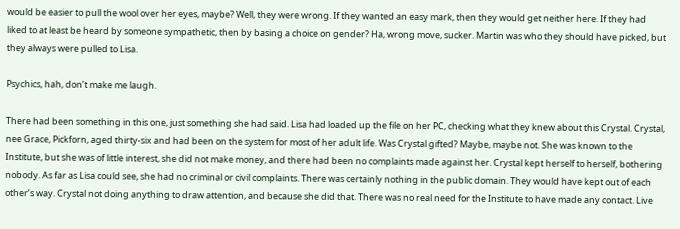would be easier to pull the wool over her eyes, maybe? Well, they were wrong. If they wanted an easy mark, then they would get neither here. If they had liked to at least be heard by someone sympathetic, then by basing a choice on gender? Ha, wrong move, sucker. Martin was who they should have picked, but they always were pulled to Lisa.

Psychics, hah, don’t make me laugh.

There had been something in this one, just something she had said. Lisa had loaded up the file on her PC, checking what they knew about this Crystal. Crystal, nee Grace, Pickforn, aged thirty-six and had been on the system for most of her adult life. Was Crystal gifted? Maybe, maybe not. She was known to the Institute, but she was of little interest, she did not make money, and there had been no complaints made against her. Crystal kept herself to herself, bothering nobody. As far as Lisa could see, she had no criminal or civil complaints. There was certainly nothing in the public domain. They would have kept out of each other’s way. Crystal not doing anything to draw attention, and because she did that. There was no real need for the Institute to have made any contact. Live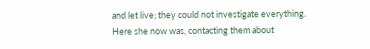and let live; they could not investigate everything. Here she now was, contacting them about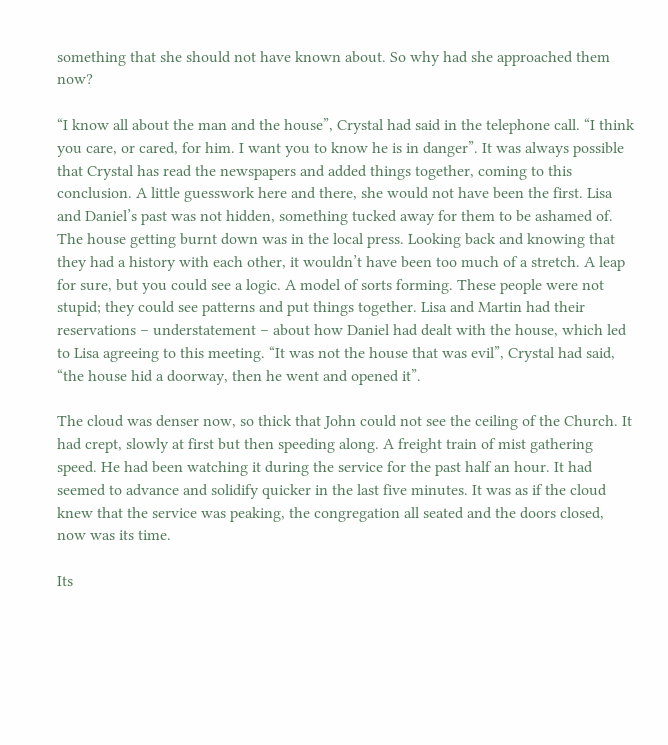something that she should not have known about. So why had she approached them now?

“I know all about the man and the house”, Crystal had said in the telephone call. “I think you care, or cared, for him. I want you to know he is in danger”. It was always possible that Crystal has read the newspapers and added things together, coming to this conclusion. A little guesswork here and there, she would not have been the first. Lisa and Daniel’s past was not hidden, something tucked away for them to be ashamed of. The house getting burnt down was in the local press. Looking back and knowing that they had a history with each other, it wouldn’t have been too much of a stretch. A leap for sure, but you could see a logic. A model of sorts forming. These people were not stupid; they could see patterns and put things together. Lisa and Martin had their reservations – understatement – about how Daniel had dealt with the house, which led to Lisa agreeing to this meeting. “It was not the house that was evil”, Crystal had said, “the house hid a doorway, then he went and opened it”.

The cloud was denser now, so thick that John could not see the ceiling of the Church. It had crept, slowly at first but then speeding along. A freight train of mist gathering speed. He had been watching it during the service for the past half an hour. It had seemed to advance and solidify quicker in the last five minutes. It was as if the cloud knew that the service was peaking, the congregation all seated and the doors closed, now was its time.

Its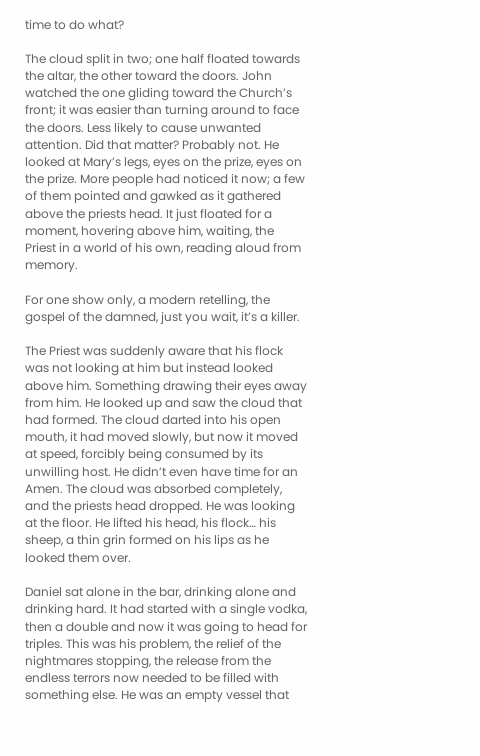time to do what?

The cloud split in two; one half floated towards the altar, the other toward the doors. John watched the one gliding toward the Church’s front; it was easier than turning around to face the doors. Less likely to cause unwanted attention. Did that matter? Probably not. He looked at Mary’s legs, eyes on the prize, eyes on the prize. More people had noticed it now; a few of them pointed and gawked as it gathered above the priests head. It just floated for a moment, hovering above him, waiting, the Priest in a world of his own, reading aloud from memory.

For one show only, a modern retelling, the gospel of the damned, just you wait, it’s a killer.

The Priest was suddenly aware that his flock was not looking at him but instead looked above him. Something drawing their eyes away from him. He looked up and saw the cloud that had formed. The cloud darted into his open mouth, it had moved slowly, but now it moved at speed, forcibly being consumed by its unwilling host. He didn’t even have time for an Amen. The cloud was absorbed completely, and the priests head dropped. He was looking at the floor. He lifted his head, his flock… his sheep, a thin grin formed on his lips as he looked them over.

Daniel sat alone in the bar, drinking alone and drinking hard. It had started with a single vodka, then a double and now it was going to head for triples. This was his problem, the relief of the nightmares stopping, the release from the endless terrors now needed to be filled with something else. He was an empty vessel that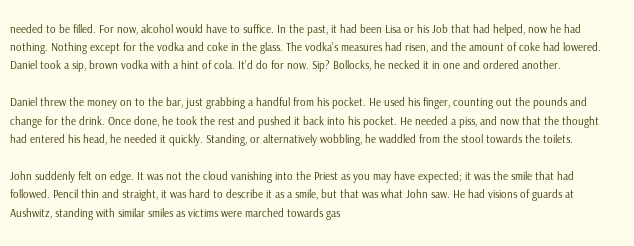needed to be filled. For now, alcohol would have to suffice. In the past, it had been Lisa or his Job that had helped, now he had nothing. Nothing except for the vodka and coke in the glass. The vodka’s measures had risen, and the amount of coke had lowered. Daniel took a sip, brown vodka with a hint of cola. It’d do for now. Sip? Bollocks, he necked it in one and ordered another.

Daniel threw the money on to the bar, just grabbing a handful from his pocket. He used his finger, counting out the pounds and change for the drink. Once done, he took the rest and pushed it back into his pocket. He needed a piss, and now that the thought had entered his head, he needed it quickly. Standing, or alternatively wobbling, he waddled from the stool towards the toilets.

John suddenly felt on edge. It was not the cloud vanishing into the Priest as you may have expected; it was the smile that had followed. Pencil thin and straight, it was hard to describe it as a smile, but that was what John saw. He had visions of guards at Aushwitz, standing with similar smiles as victims were marched towards gas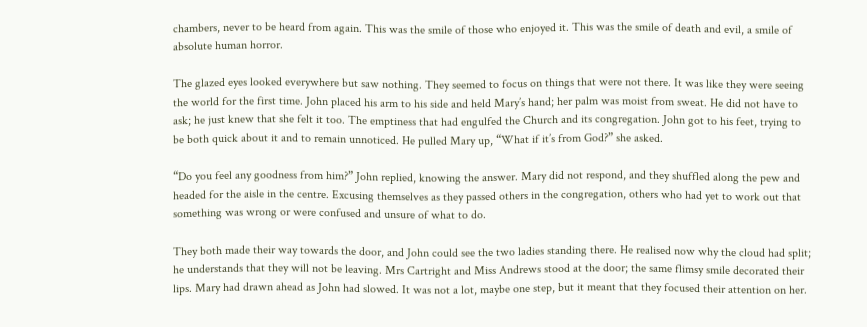chambers, never to be heard from again. This was the smile of those who enjoyed it. This was the smile of death and evil, a smile of absolute human horror.

The glazed eyes looked everywhere but saw nothing. They seemed to focus on things that were not there. It was like they were seeing the world for the first time. John placed his arm to his side and held Mary’s hand; her palm was moist from sweat. He did not have to ask; he just knew that she felt it too. The emptiness that had engulfed the Church and its congregation. John got to his feet, trying to be both quick about it and to remain unnoticed. He pulled Mary up, “What if it’s from God?” she asked.

“Do you feel any goodness from him?” John replied, knowing the answer. Mary did not respond, and they shuffled along the pew and headed for the aisle in the centre. Excusing themselves as they passed others in the congregation, others who had yet to work out that something was wrong or were confused and unsure of what to do.

They both made their way towards the door, and John could see the two ladies standing there. He realised now why the cloud had split; he understands that they will not be leaving. Mrs Cartright and Miss Andrews stood at the door; the same flimsy smile decorated their lips. Mary had drawn ahead as John had slowed. It was not a lot, maybe one step, but it meant that they focused their attention on her.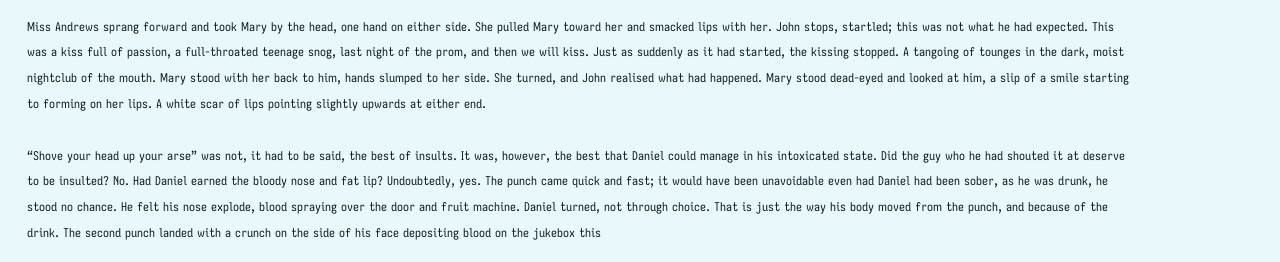Miss Andrews sprang forward and took Mary by the head, one hand on either side. She pulled Mary toward her and smacked lips with her. John stops, startled; this was not what he had expected. This was a kiss full of passion, a full-throated teenage snog, last night of the prom, and then we will kiss. Just as suddenly as it had started, the kissing stopped. A tangoing of tounges in the dark, moist nightclub of the mouth. Mary stood with her back to him, hands slumped to her side. She turned, and John realised what had happened. Mary stood dead-eyed and looked at him, a slip of a smile starting to forming on her lips. A white scar of lips pointing slightly upwards at either end.

“Shove your head up your arse” was not, it had to be said, the best of insults. It was, however, the best that Daniel could manage in his intoxicated state. Did the guy who he had shouted it at deserve to be insulted? No. Had Daniel earned the bloody nose and fat lip? Undoubtedly, yes. The punch came quick and fast; it would have been unavoidable even had Daniel had been sober, as he was drunk, he stood no chance. He felt his nose explode, blood spraying over the door and fruit machine. Daniel turned, not through choice. That is just the way his body moved from the punch, and because of the drink. The second punch landed with a crunch on the side of his face depositing blood on the jukebox this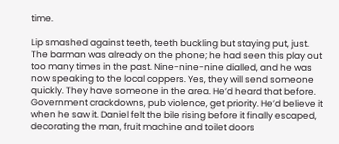time.

Lip smashed against teeth, teeth buckling but staying put, just. The barman was already on the phone; he had seen this play out too many times in the past. Nine-nine-nine dialled, and he was now speaking to the local coppers. Yes, they will send someone quickly. They have someone in the area. He’d heard that before. Government crackdowns, pub violence, get priority. He’d believe it when he saw it. Daniel felt the bile rising before it finally escaped, decorating the man, fruit machine and toilet doors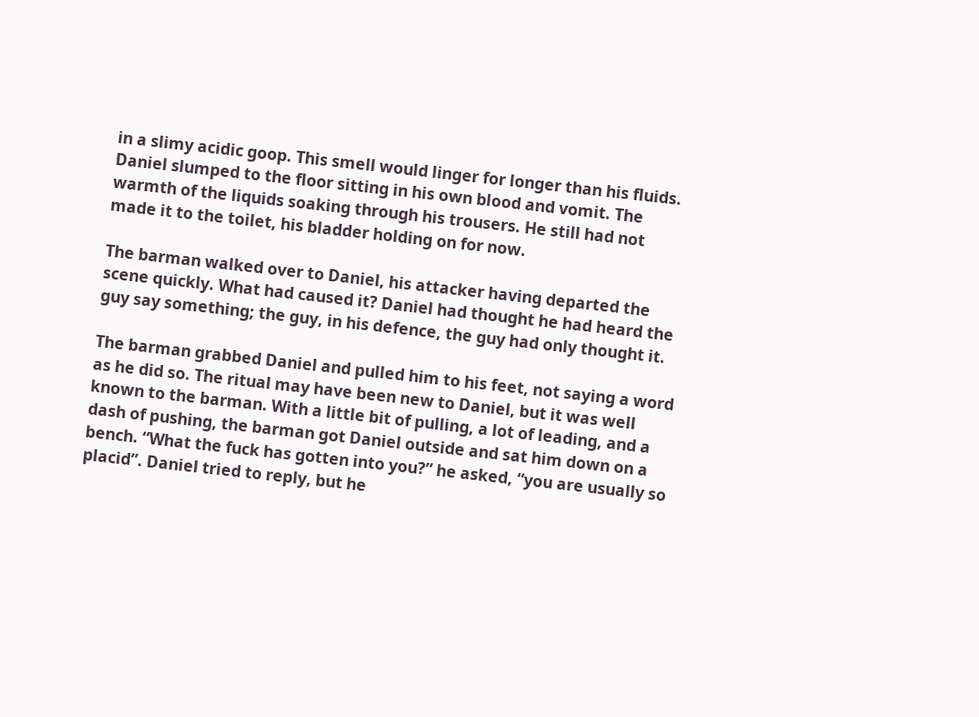in a slimy acidic goop. This smell would linger for longer than his fluids. Daniel slumped to the floor sitting in his own blood and vomit. The warmth of the liquids soaking through his trousers. He still had not made it to the toilet, his bladder holding on for now.

The barman walked over to Daniel, his attacker having departed the scene quickly. What had caused it? Daniel had thought he had heard the guy say something; the guy, in his defence, the guy had only thought it.

The barman grabbed Daniel and pulled him to his feet, not saying a word as he did so. The ritual may have been new to Daniel, but it was well known to the barman. With a little bit of pulling, a lot of leading, and a dash of pushing, the barman got Daniel outside and sat him down on a bench. “What the fuck has gotten into you?” he asked, “you are usually so placid”. Daniel tried to reply, but he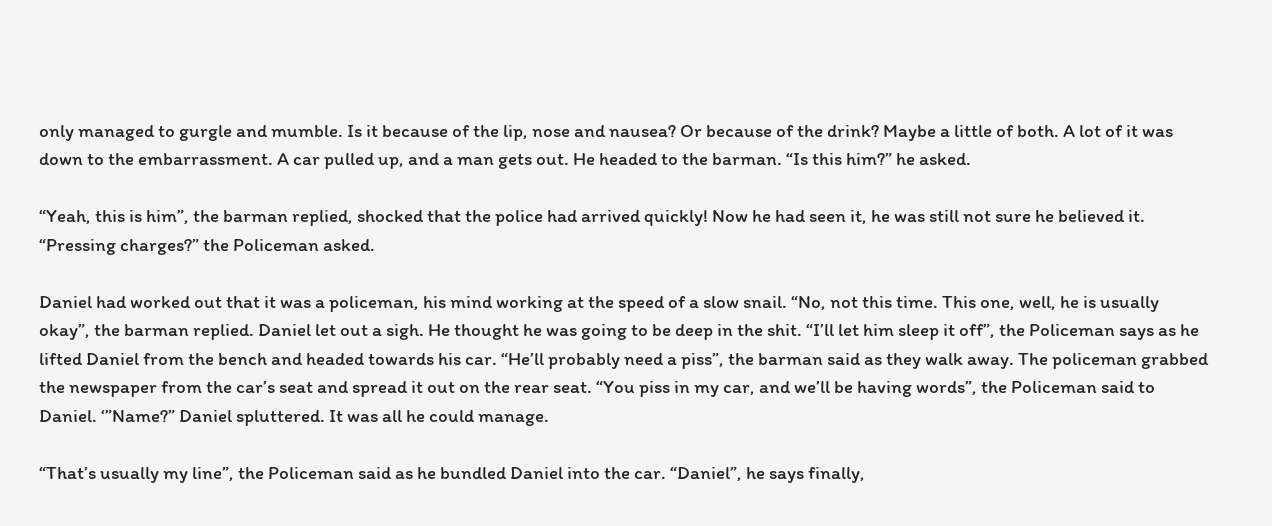only managed to gurgle and mumble. Is it because of the lip, nose and nausea? Or because of the drink? Maybe a little of both. A lot of it was down to the embarrassment. A car pulled up, and a man gets out. He headed to the barman. “Is this him?” he asked.

“Yeah, this is him”, the barman replied, shocked that the police had arrived quickly! Now he had seen it, he was still not sure he believed it. “Pressing charges?” the Policeman asked.

Daniel had worked out that it was a policeman, his mind working at the speed of a slow snail. “No, not this time. This one, well, he is usually okay”, the barman replied. Daniel let out a sigh. He thought he was going to be deep in the shit. “I’ll let him sleep it off”, the Policeman says as he lifted Daniel from the bench and headed towards his car. “He’ll probably need a piss”, the barman said as they walk away. The policeman grabbed the newspaper from the car’s seat and spread it out on the rear seat. “You piss in my car, and we’ll be having words”, the Policeman said to Daniel. ‘”Name?” Daniel spluttered. It was all he could manage.

“That’s usually my line”, the Policeman said as he bundled Daniel into the car. “Daniel”, he says finally,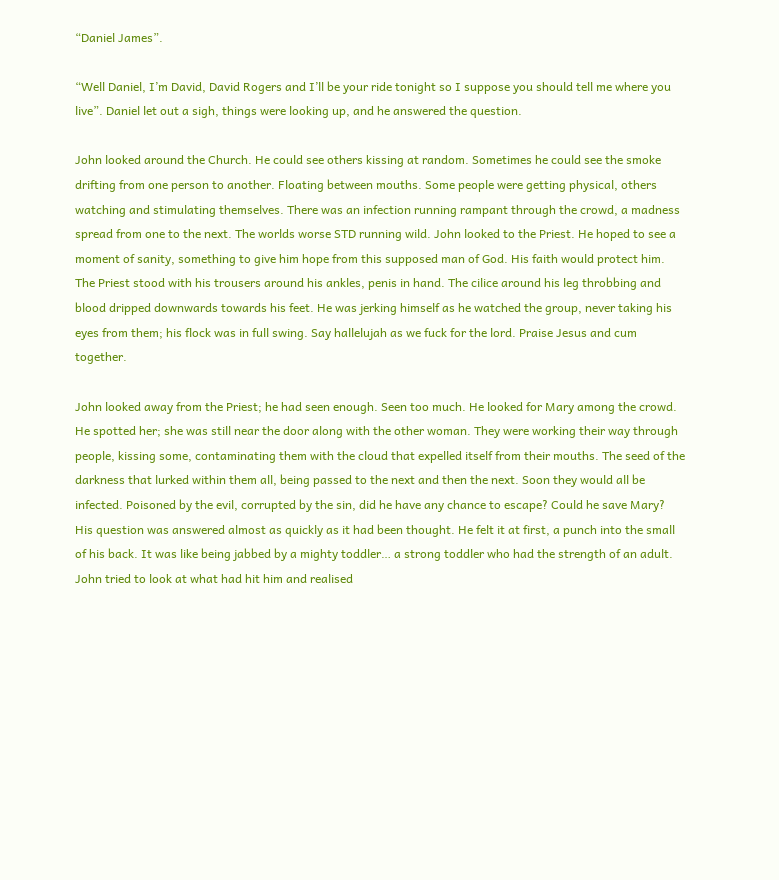“Daniel James”.

“Well Daniel, I’m David, David Rogers and I’ll be your ride tonight so I suppose you should tell me where you live”. Daniel let out a sigh, things were looking up, and he answered the question.

John looked around the Church. He could see others kissing at random. Sometimes he could see the smoke drifting from one person to another. Floating between mouths. Some people were getting physical, others watching and stimulating themselves. There was an infection running rampant through the crowd, a madness spread from one to the next. The worlds worse STD running wild. John looked to the Priest. He hoped to see a moment of sanity, something to give him hope from this supposed man of God. His faith would protect him. The Priest stood with his trousers around his ankles, penis in hand. The cilice around his leg throbbing and blood dripped downwards towards his feet. He was jerking himself as he watched the group, never taking his eyes from them; his flock was in full swing. Say hallelujah as we fuck for the lord. Praise Jesus and cum together.

John looked away from the Priest; he had seen enough. Seen too much. He looked for Mary among the crowd. He spotted her; she was still near the door along with the other woman. They were working their way through people, kissing some, contaminating them with the cloud that expelled itself from their mouths. The seed of the darkness that lurked within them all, being passed to the next and then the next. Soon they would all be infected. Poisoned by the evil, corrupted by the sin, did he have any chance to escape? Could he save Mary? His question was answered almost as quickly as it had been thought. He felt it at first, a punch into the small of his back. It was like being jabbed by a mighty toddler… a strong toddler who had the strength of an adult. John tried to look at what had hit him and realised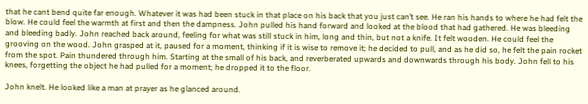that he cant bend quite far enough. Whatever it was had been stuck in that place on his back that you just can’t see. He ran his hands to where he had felt the blow. He could feel the warmth at first and then the dampness. John pulled his hand forward and looked at the blood that had gathered. He was bleeding and bleeding badly. John reached back around, feeling for what was still stuck in him, long and thin, but not a knife. It felt wooden. He could feel the grooving on the wood. John grasped at it, paused for a moment, thinking if it is wise to remove it; he decided to pull, and as he did so, he felt the pain rocket from the spot. Pain thundered through him. Starting at the small of his back, and reverberated upwards and downwards through his body. John fell to his knees, forgetting the object he had pulled for a moment; he dropped it to the floor.

John knelt. He looked like a man at prayer as he glanced around.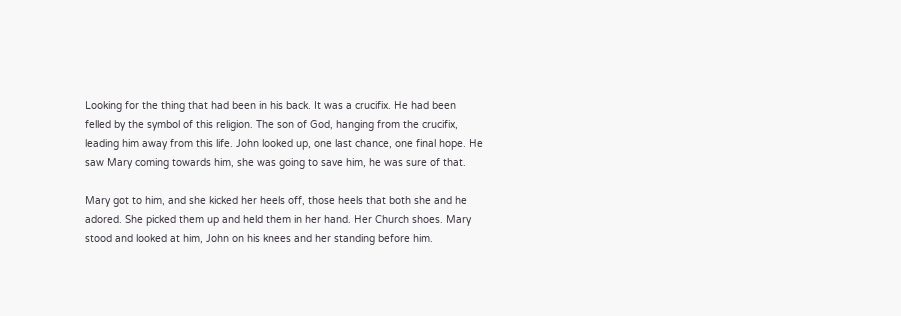Looking for the thing that had been in his back. It was a crucifix. He had been felled by the symbol of this religion. The son of God, hanging from the crucifix, leading him away from this life. John looked up, one last chance, one final hope. He saw Mary coming towards him, she was going to save him, he was sure of that.

Mary got to him, and she kicked her heels off, those heels that both she and he adored. She picked them up and held them in her hand. Her Church shoes. Mary stood and looked at him, John on his knees and her standing before him.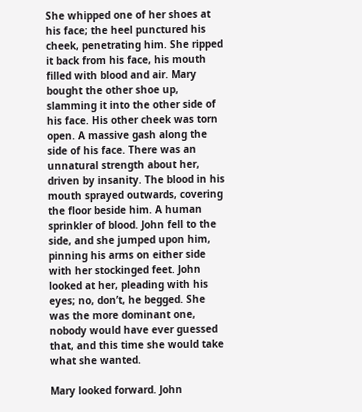She whipped one of her shoes at his face; the heel punctured his cheek, penetrating him. She ripped it back from his face, his mouth filled with blood and air. Mary bought the other shoe up, slamming it into the other side of his face. His other cheek was torn open. A massive gash along the side of his face. There was an unnatural strength about her, driven by insanity. The blood in his mouth sprayed outwards, covering the floor beside him. A human sprinkler of blood. John fell to the side, and she jumped upon him, pinning his arms on either side with her stockinged feet. John looked at her, pleading with his eyes; no, don’t, he begged. She was the more dominant one, nobody would have ever guessed that, and this time she would take what she wanted.

Mary looked forward. John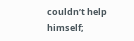couldn’t help himself;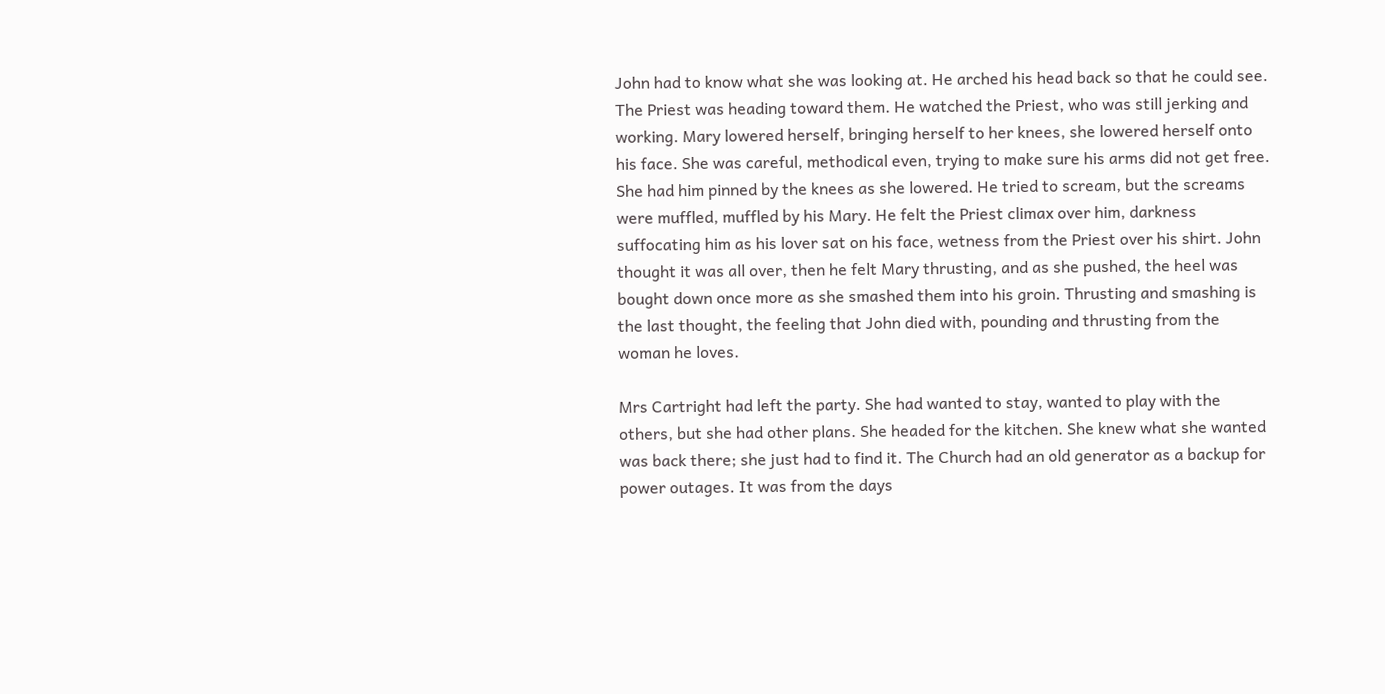John had to know what she was looking at. He arched his head back so that he could see. The Priest was heading toward them. He watched the Priest, who was still jerking and working. Mary lowered herself, bringing herself to her knees, she lowered herself onto his face. She was careful, methodical even, trying to make sure his arms did not get free. She had him pinned by the knees as she lowered. He tried to scream, but the screams were muffled, muffled by his Mary. He felt the Priest climax over him, darkness suffocating him as his lover sat on his face, wetness from the Priest over his shirt. John thought it was all over, then he felt Mary thrusting, and as she pushed, the heel was bought down once more as she smashed them into his groin. Thrusting and smashing is the last thought, the feeling that John died with, pounding and thrusting from the woman he loves.

Mrs Cartright had left the party. She had wanted to stay, wanted to play with the others, but she had other plans. She headed for the kitchen. She knew what she wanted was back there; she just had to find it. The Church had an old generator as a backup for power outages. It was from the days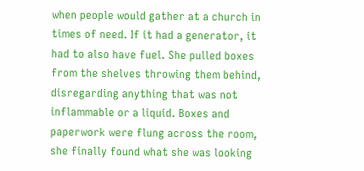when people would gather at a church in times of need. If it had a generator, it had to also have fuel. She pulled boxes from the shelves throwing them behind, disregarding anything that was not inflammable or a liquid. Boxes and paperwork were flung across the room, she finally found what she was looking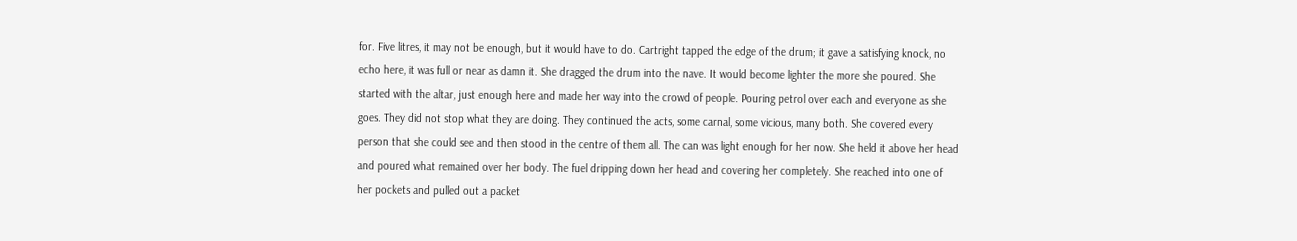for. Five litres, it may not be enough, but it would have to do. Cartright tapped the edge of the drum; it gave a satisfying knock, no echo here, it was full or near as damn it. She dragged the drum into the nave. It would become lighter the more she poured. She started with the altar, just enough here and made her way into the crowd of people. Pouring petrol over each and everyone as she goes. They did not stop what they are doing. They continued the acts, some carnal, some vicious, many both. She covered every person that she could see and then stood in the centre of them all. The can was light enough for her now. She held it above her head and poured what remained over her body. The fuel dripping down her head and covering her completely. She reached into one of her pockets and pulled out a packet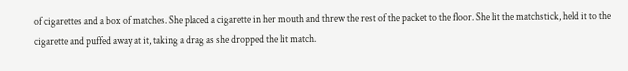of cigarettes and a box of matches. She placed a cigarette in her mouth and threw the rest of the packet to the floor. She lit the matchstick, held it to the cigarette and puffed away at it, taking a drag as she dropped the lit match.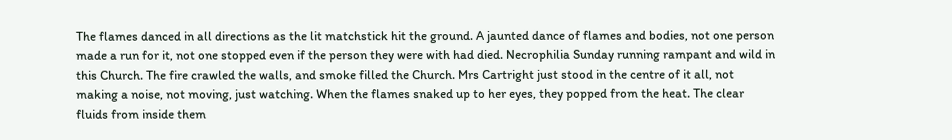The flames danced in all directions as the lit matchstick hit the ground. A jaunted dance of flames and bodies, not one person made a run for it, not one stopped even if the person they were with had died. Necrophilia Sunday running rampant and wild in this Church. The fire crawled the walls, and smoke filled the Church. Mrs Cartright just stood in the centre of it all, not making a noise, not moving, just watching. When the flames snaked up to her eyes, they popped from the heat. The clear fluids from inside them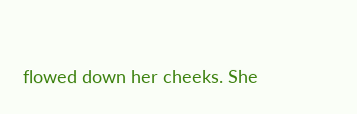flowed down her cheeks. She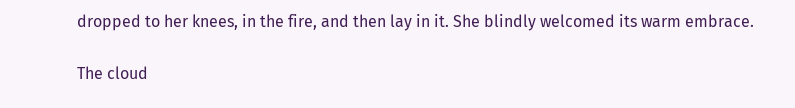dropped to her knees, in the fire, and then lay in it. She blindly welcomed its warm embrace.

The cloud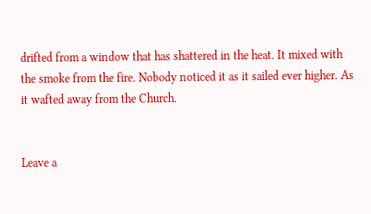drifted from a window that has shattered in the heat. It mixed with the smoke from the fire. Nobody noticed it as it sailed ever higher. As it wafted away from the Church.


Leave a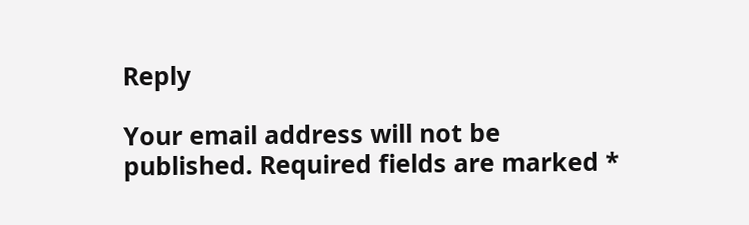Reply

Your email address will not be published. Required fields are marked *